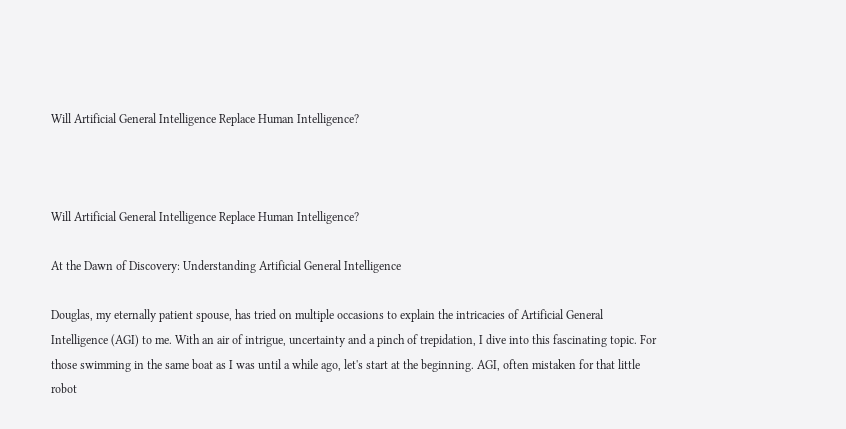Will Artificial General Intelligence Replace Human Intelligence?



Will Artificial General Intelligence Replace Human Intelligence?

At the Dawn of Discovery: Understanding Artificial General Intelligence

Douglas, my eternally patient spouse, has tried on multiple occasions to explain the intricacies of Artificial General Intelligence (AGI) to me. With an air of intrigue, uncertainty and a pinch of trepidation, I dive into this fascinating topic. For those swimming in the same boat as I was until a while ago, let's start at the beginning. AGI, often mistaken for that little robot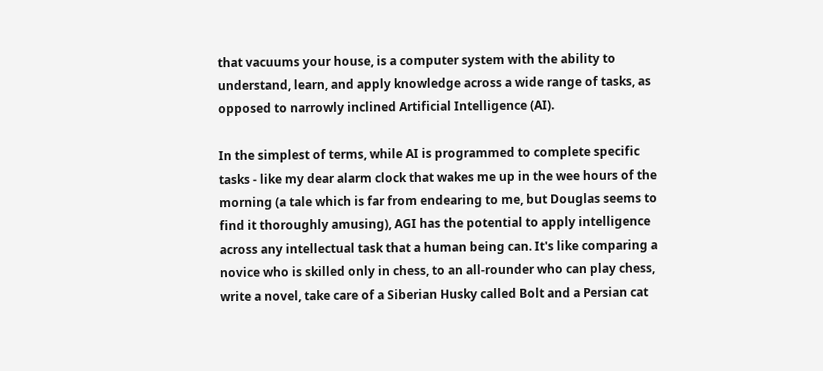that vacuums your house, is a computer system with the ability to understand, learn, and apply knowledge across a wide range of tasks, as opposed to narrowly inclined Artificial Intelligence (AI).

In the simplest of terms, while AI is programmed to complete specific tasks - like my dear alarm clock that wakes me up in the wee hours of the morning (a tale which is far from endearing to me, but Douglas seems to find it thoroughly amusing), AGI has the potential to apply intelligence across any intellectual task that a human being can. It's like comparing a novice who is skilled only in chess, to an all-rounder who can play chess, write a novel, take care of a Siberian Husky called Bolt and a Persian cat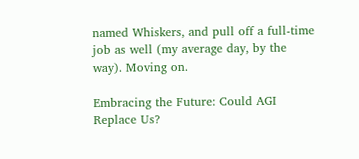named Whiskers, and pull off a full-time job as well (my average day, by the way). Moving on.

Embracing the Future: Could AGI Replace Us?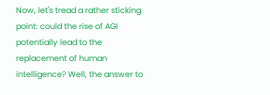Now, let's tread a rather sticking point: could the rise of AGI potentially lead to the replacement of human intelligence? Well, the answer to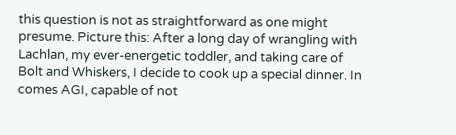this question is not as straightforward as one might presume. Picture this: After a long day of wrangling with Lachlan, my ever-energetic toddler, and taking care of Bolt and Whiskers, I decide to cook up a special dinner. In comes AGI, capable of not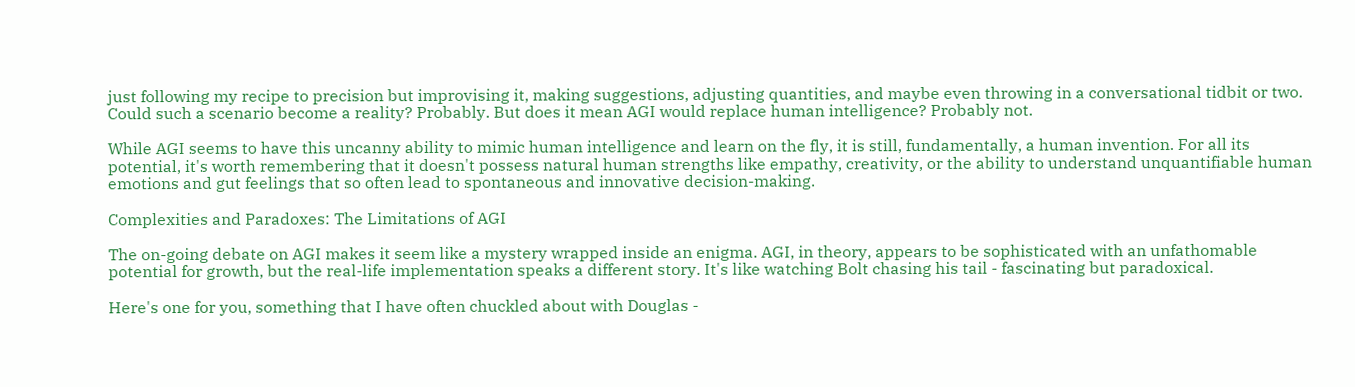just following my recipe to precision but improvising it, making suggestions, adjusting quantities, and maybe even throwing in a conversational tidbit or two. Could such a scenario become a reality? Probably. But does it mean AGI would replace human intelligence? Probably not.

While AGI seems to have this uncanny ability to mimic human intelligence and learn on the fly, it is still, fundamentally, a human invention. For all its potential, it's worth remembering that it doesn't possess natural human strengths like empathy, creativity, or the ability to understand unquantifiable human emotions and gut feelings that so often lead to spontaneous and innovative decision-making.

Complexities and Paradoxes: The Limitations of AGI

The on-going debate on AGI makes it seem like a mystery wrapped inside an enigma. AGI, in theory, appears to be sophisticated with an unfathomable potential for growth, but the real-life implementation speaks a different story. It's like watching Bolt chasing his tail - fascinating but paradoxical.

Here's one for you, something that I have often chuckled about with Douglas -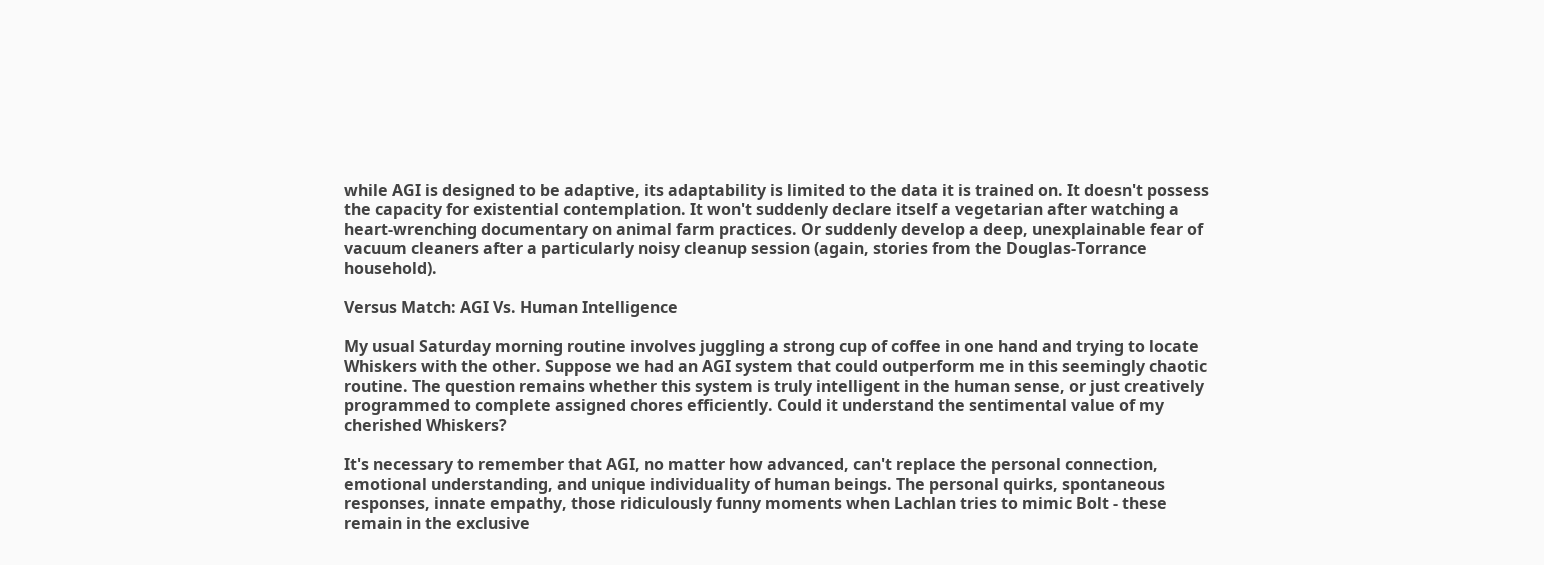while AGI is designed to be adaptive, its adaptability is limited to the data it is trained on. It doesn't possess the capacity for existential contemplation. It won't suddenly declare itself a vegetarian after watching a heart-wrenching documentary on animal farm practices. Or suddenly develop a deep, unexplainable fear of vacuum cleaners after a particularly noisy cleanup session (again, stories from the Douglas-Torrance household).

Versus Match: AGI Vs. Human Intelligence

My usual Saturday morning routine involves juggling a strong cup of coffee in one hand and trying to locate Whiskers with the other. Suppose we had an AGI system that could outperform me in this seemingly chaotic routine. The question remains whether this system is truly intelligent in the human sense, or just creatively programmed to complete assigned chores efficiently. Could it understand the sentimental value of my cherished Whiskers?

It's necessary to remember that AGI, no matter how advanced, can't replace the personal connection, emotional understanding, and unique individuality of human beings. The personal quirks, spontaneous responses, innate empathy, those ridiculously funny moments when Lachlan tries to mimic Bolt - these remain in the exclusive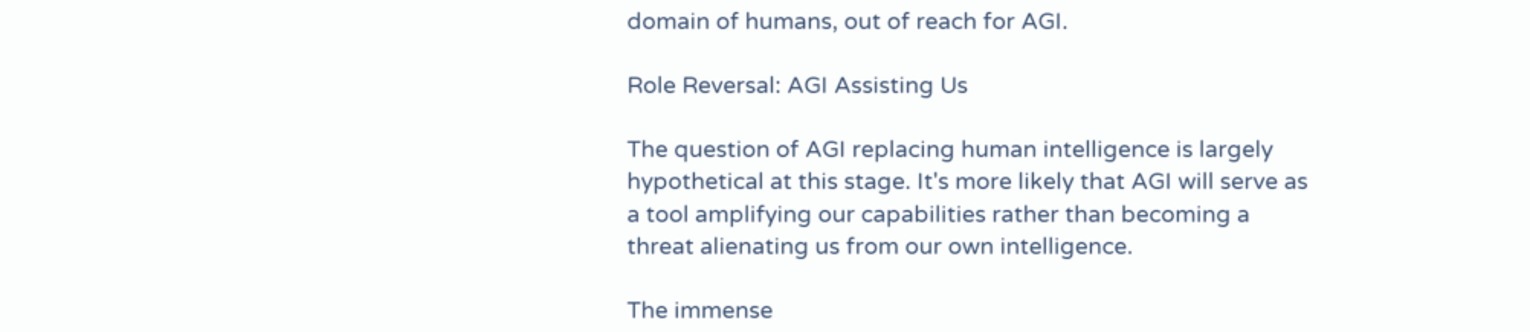domain of humans, out of reach for AGI.

Role Reversal: AGI Assisting Us

The question of AGI replacing human intelligence is largely hypothetical at this stage. It's more likely that AGI will serve as a tool amplifying our capabilities rather than becoming a threat alienating us from our own intelligence.

The immense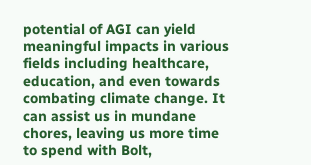potential of AGI can yield meaningful impacts in various fields including healthcare, education, and even towards combating climate change. It can assist us in mundane chores, leaving us more time to spend with Bolt,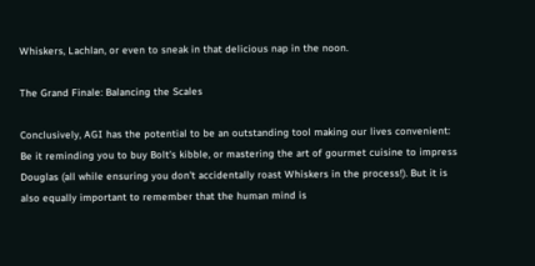Whiskers, Lachlan, or even to sneak in that delicious nap in the noon.

The Grand Finale: Balancing the Scales

Conclusively, AGI has the potential to be an outstanding tool making our lives convenient: Be it reminding you to buy Bolt’s kibble, or mastering the art of gourmet cuisine to impress Douglas (all while ensuring you don’t accidentally roast Whiskers in the process!). But it is also equally important to remember that the human mind is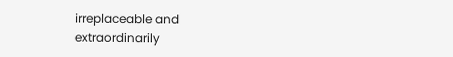irreplaceable and extraordinarily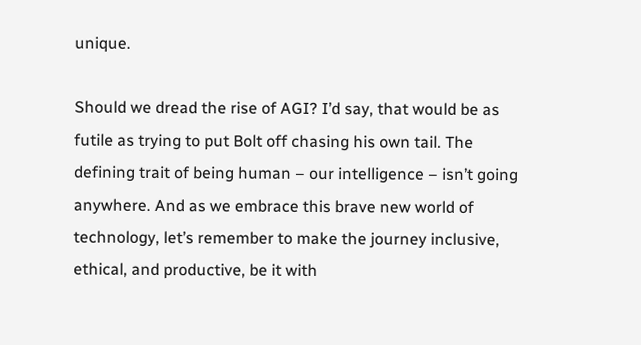unique.

Should we dread the rise of AGI? I’d say, that would be as futile as trying to put Bolt off chasing his own tail. The defining trait of being human – our intelligence – isn’t going anywhere. And as we embrace this brave new world of technology, let’s remember to make the journey inclusive, ethical, and productive, be it with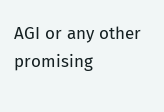AGI or any other promising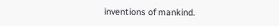inventions of mankind.